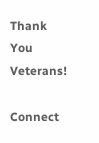Thank You Veterans!

Connect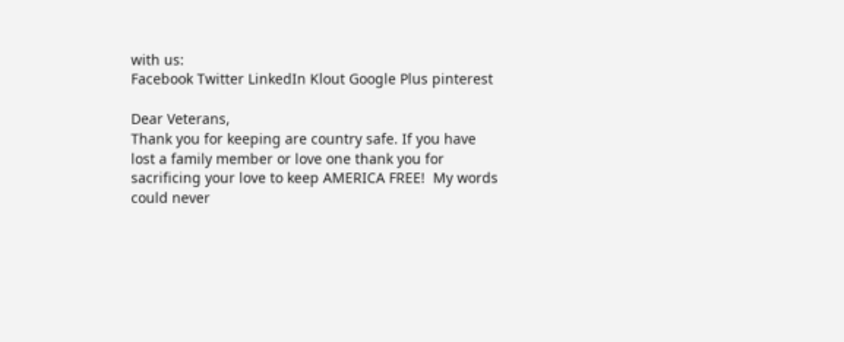with us:
Facebook Twitter LinkedIn Klout Google Plus pinterest

Dear Veterans,
Thank you for keeping are country safe. If you have lost a family member or love one thank you for sacrificing your love to keep AMERICA FREE!  My words could never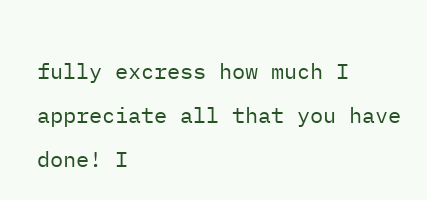fully excress how much I appreciate all that you have done! I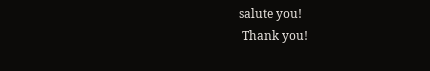salute you!
 Thank you!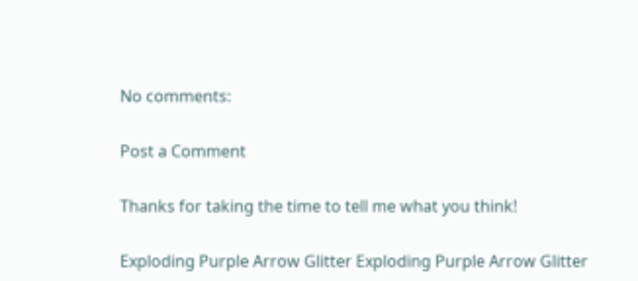No comments:

Post a Comment

Thanks for taking the time to tell me what you think!

Exploding Purple Arrow Glitter Exploding Purple Arrow Glitter